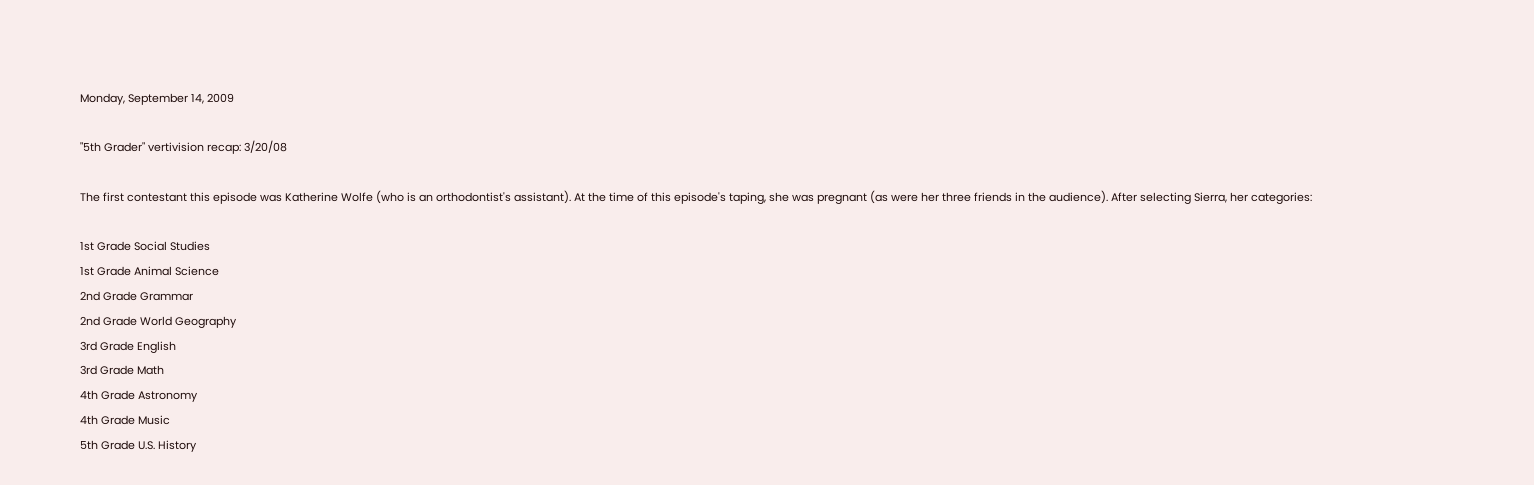Monday, September 14, 2009

"5th Grader" vertivision recap: 3/20/08

The first contestant this episode was Katherine Wolfe (who is an orthodontist's assistant). At the time of this episode's taping, she was pregnant (as were her three friends in the audience). After selecting Sierra, her categories:

1st Grade Social Studies
1st Grade Animal Science
2nd Grade Grammar
2nd Grade World Geography
3rd Grade English
3rd Grade Math
4th Grade Astronomy
4th Grade Music
5th Grade U.S. History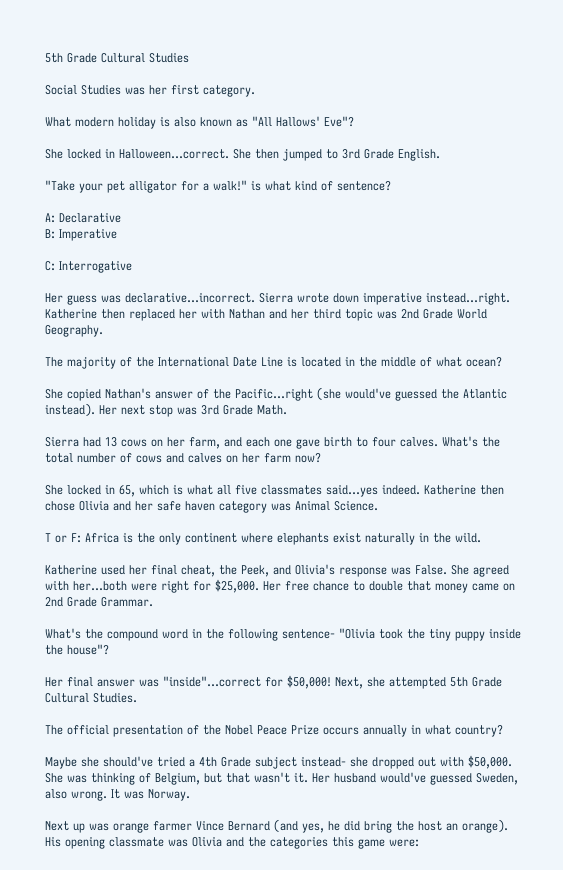5th Grade Cultural Studies

Social Studies was her first category.

What modern holiday is also known as "All Hallows' Eve"?

She locked in Halloween...correct. She then jumped to 3rd Grade English.

"Take your pet alligator for a walk!" is what kind of sentence?

A: Declarative
B: Imperative

C: Interrogative

Her guess was declarative...incorrect. Sierra wrote down imperative instead...right. Katherine then replaced her with Nathan and her third topic was 2nd Grade World Geography.

The majority of the International Date Line is located in the middle of what ocean?

She copied Nathan's answer of the Pacific...right (she would've guessed the Atlantic instead). Her next stop was 3rd Grade Math.

Sierra had 13 cows on her farm, and each one gave birth to four calves. What's the total number of cows and calves on her farm now?

She locked in 65, which is what all five classmates said...yes indeed. Katherine then chose Olivia and her safe haven category was Animal Science.

T or F: Africa is the only continent where elephants exist naturally in the wild.

Katherine used her final cheat, the Peek, and Olivia's response was False. She agreed with her...both were right for $25,000. Her free chance to double that money came on 2nd Grade Grammar.

What's the compound word in the following sentence- "Olivia took the tiny puppy inside the house"?

Her final answer was "inside"...correct for $50,000! Next, she attempted 5th Grade Cultural Studies.

The official presentation of the Nobel Peace Prize occurs annually in what country?

Maybe she should've tried a 4th Grade subject instead- she dropped out with $50,000. She was thinking of Belgium, but that wasn't it. Her husband would've guessed Sweden, also wrong. It was Norway.

Next up was orange farmer Vince Bernard (and yes, he did bring the host an orange). His opening classmate was Olivia and the categories this game were: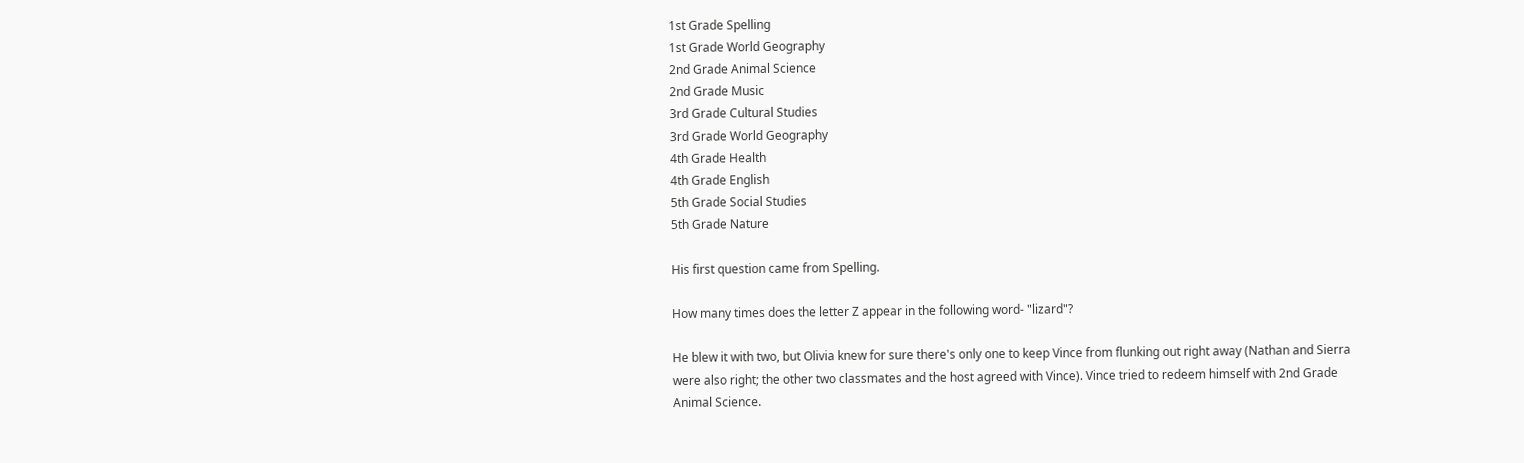1st Grade Spelling
1st Grade World Geography
2nd Grade Animal Science
2nd Grade Music
3rd Grade Cultural Studies
3rd Grade World Geography
4th Grade Health
4th Grade English
5th Grade Social Studies
5th Grade Nature

His first question came from Spelling.

How many times does the letter Z appear in the following word- "lizard"?

He blew it with two, but Olivia knew for sure there's only one to keep Vince from flunking out right away (Nathan and Sierra were also right; the other two classmates and the host agreed with Vince). Vince tried to redeem himself with 2nd Grade Animal Science.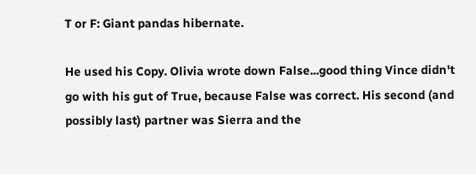T or F: Giant pandas hibernate.

He used his Copy. Olivia wrote down False...good thing Vince didn't go with his gut of True, because False was correct. His second (and possibly last) partner was Sierra and the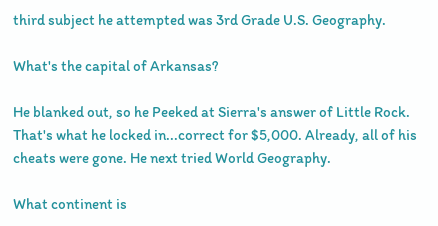third subject he attempted was 3rd Grade U.S. Geography.

What's the capital of Arkansas?

He blanked out, so he Peeked at Sierra's answer of Little Rock. That's what he locked in...correct for $5,000. Already, all of his cheats were gone. He next tried World Geography.

What continent is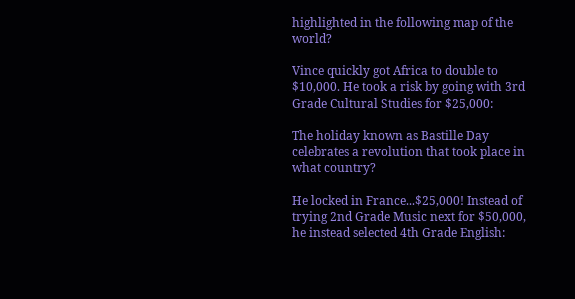highlighted in the following map of the world?

Vince quickly got Africa to double to $10,000. He took a risk by going with 3rd Grade Cultural Studies for $25,000:

The holiday known as Bastille Day celebrates a revolution that took place in what country?

He locked in France...$25,000! Instead of trying 2nd Grade Music next for $50,000, he instead selected 4th Grade English: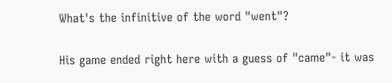What's the infinitive of the word "went"?

His game ended right here with a guess of "came"- it was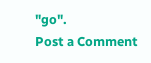"go".
Post a Comment